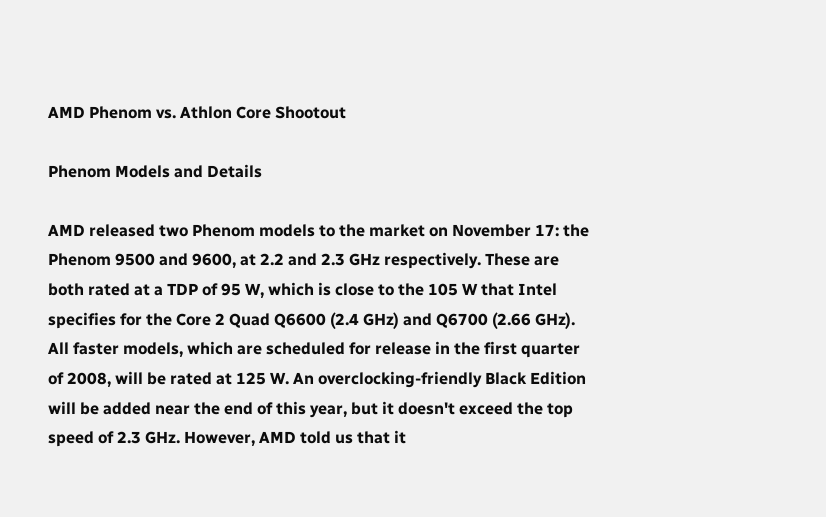AMD Phenom vs. Athlon Core Shootout

Phenom Models and Details

AMD released two Phenom models to the market on November 17: the Phenom 9500 and 9600, at 2.2 and 2.3 GHz respectively. These are both rated at a TDP of 95 W, which is close to the 105 W that Intel specifies for the Core 2 Quad Q6600 (2.4 GHz) and Q6700 (2.66 GHz). All faster models, which are scheduled for release in the first quarter of 2008, will be rated at 125 W. An overclocking-friendly Black Edition will be added near the end of this year, but it doesn't exceed the top speed of 2.3 GHz. However, AMD told us that it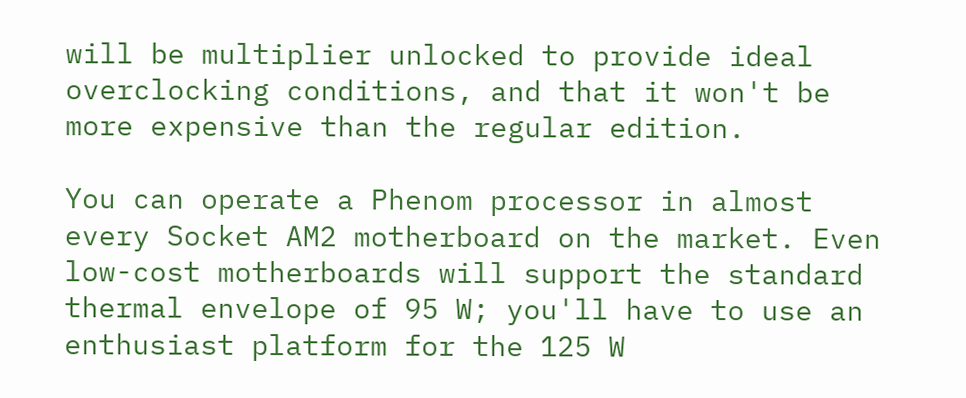will be multiplier unlocked to provide ideal overclocking conditions, and that it won't be more expensive than the regular edition.

You can operate a Phenom processor in almost every Socket AM2 motherboard on the market. Even low-cost motherboards will support the standard thermal envelope of 95 W; you'll have to use an enthusiast platform for the 125 W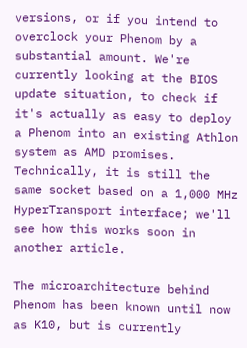versions, or if you intend to overclock your Phenom by a substantial amount. We're currently looking at the BIOS update situation, to check if it's actually as easy to deploy a Phenom into an existing Athlon system as AMD promises. Technically, it is still the same socket based on a 1,000 MHz HyperTransport interface; we'll see how this works soon in another article.

The microarchitecture behind Phenom has been known until now as K10, but is currently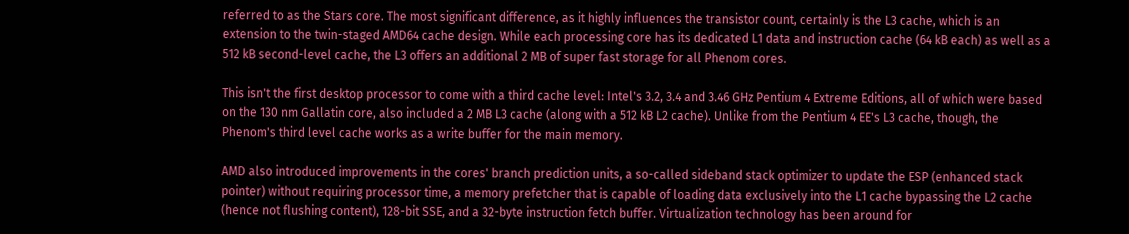referred to as the Stars core. The most significant difference, as it highly influences the transistor count, certainly is the L3 cache, which is an extension to the twin-staged AMD64 cache design. While each processing core has its dedicated L1 data and instruction cache (64 kB each) as well as a 512 kB second-level cache, the L3 offers an additional 2 MB of super fast storage for all Phenom cores.

This isn't the first desktop processor to come with a third cache level: Intel's 3.2, 3.4 and 3.46 GHz Pentium 4 Extreme Editions, all of which were based on the 130 nm Gallatin core, also included a 2 MB L3 cache (along with a 512 kB L2 cache). Unlike from the Pentium 4 EE's L3 cache, though, the Phenom's third level cache works as a write buffer for the main memory.

AMD also introduced improvements in the cores' branch prediction units, a so-called sideband stack optimizer to update the ESP (enhanced stack pointer) without requiring processor time, a memory prefetcher that is capable of loading data exclusively into the L1 cache bypassing the L2 cache (hence not flushing content), 128-bit SSE, and a 32-byte instruction fetch buffer. Virtualization technology has been around for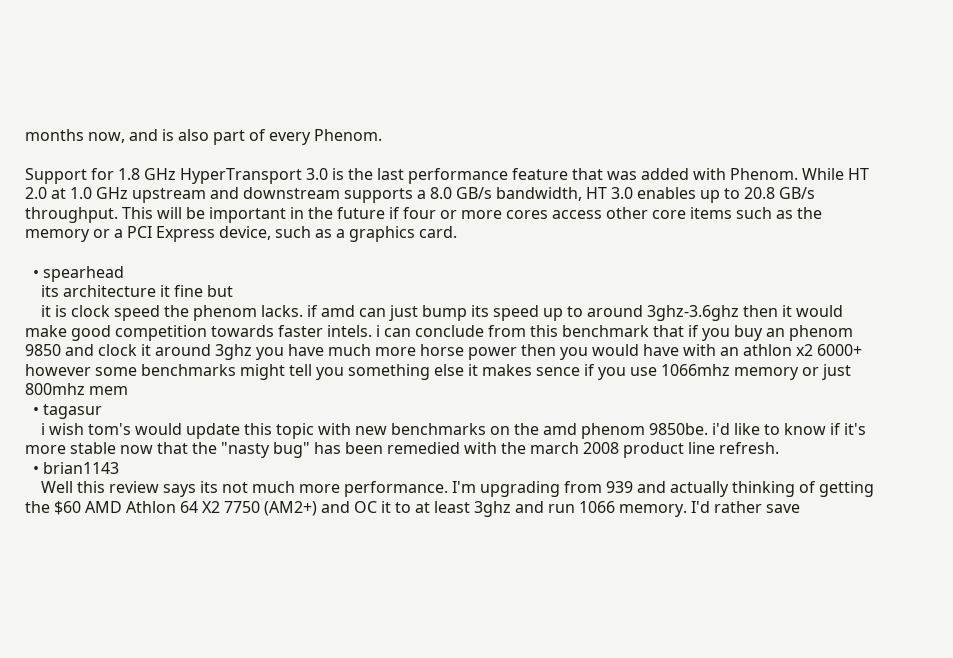months now, and is also part of every Phenom.

Support for 1.8 GHz HyperTransport 3.0 is the last performance feature that was added with Phenom. While HT 2.0 at 1.0 GHz upstream and downstream supports a 8.0 GB/s bandwidth, HT 3.0 enables up to 20.8 GB/s throughput. This will be important in the future if four or more cores access other core items such as the memory or a PCI Express device, such as a graphics card.

  • spearhead
    its architecture it fine but
    it is clock speed the phenom lacks. if amd can just bump its speed up to around 3ghz-3.6ghz then it would make good competition towards faster intels. i can conclude from this benchmark that if you buy an phenom 9850 and clock it around 3ghz you have much more horse power then you would have with an athlon x2 6000+ however some benchmarks might tell you something else it makes sence if you use 1066mhz memory or just 800mhz mem
  • tagasur
    i wish tom's would update this topic with new benchmarks on the amd phenom 9850be. i'd like to know if it's more stable now that the "nasty bug" has been remedied with the march 2008 product line refresh.
  • brian1143
    Well this review says its not much more performance. I'm upgrading from 939 and actually thinking of getting the $60 AMD Athlon 64 X2 7750 (AM2+) and OC it to at least 3ghz and run 1066 memory. I'd rather save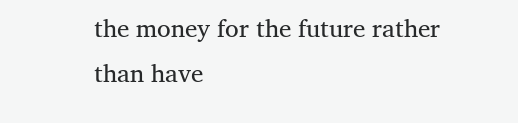the money for the future rather than have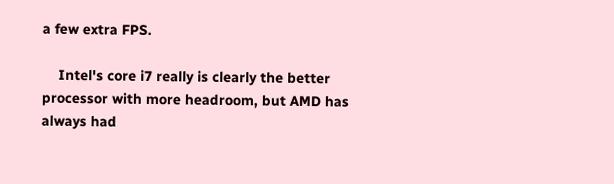a few extra FPS.

    Intel's core i7 really is clearly the better processor with more headroom, but AMD has always had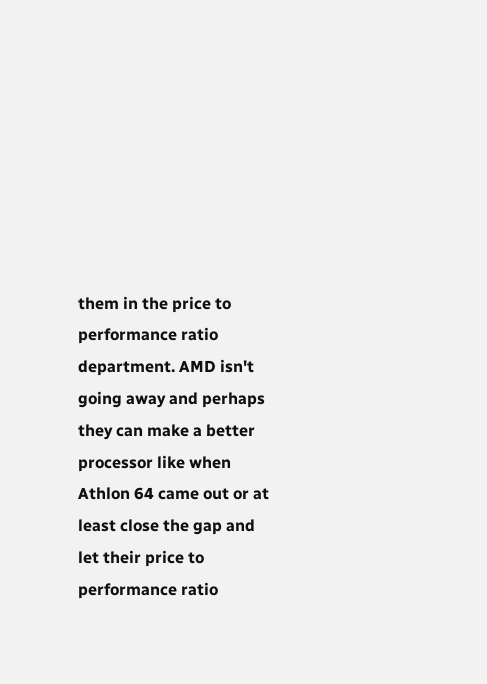them in the price to performance ratio department. AMD isn't going away and perhaps they can make a better processor like when Athlon 64 came out or at least close the gap and let their price to performance ratio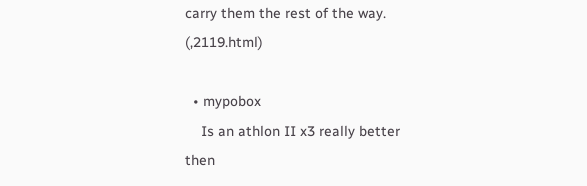carry them the rest of the way. (,2119.html)

  • mypobox
    Is an athlon II x3 really better then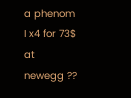a phenom I x4 for 73$ at newegg ??